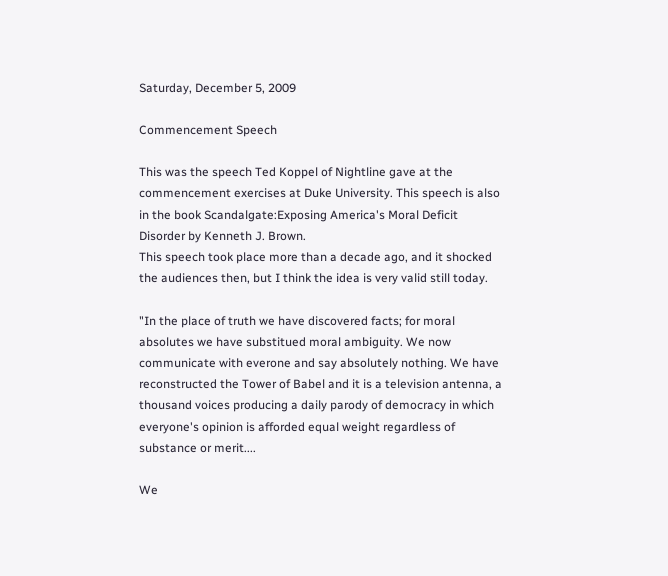Saturday, December 5, 2009

Commencement Speech

This was the speech Ted Koppel of Nightline gave at the commencement exercises at Duke University. This speech is also in the book Scandalgate:Exposing America's Moral Deficit Disorder by Kenneth J. Brown.
This speech took place more than a decade ago, and it shocked the audiences then, but I think the idea is very valid still today.

"In the place of truth we have discovered facts; for moral absolutes we have substitued moral ambiguity. We now communicate with everone and say absolutely nothing. We have reconstructed the Tower of Babel and it is a television antenna, a thousand voices producing a daily parody of democracy in which everyone's opinion is afforded equal weight regardless of substance or merit....

We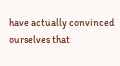have actually convinced ourselves that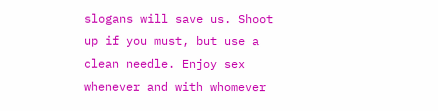slogans will save us. Shoot up if you must, but use a clean needle. Enjoy sex whenever and with whomever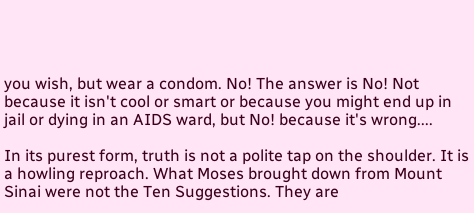you wish, but wear a condom. No! The answer is No! Not because it isn't cool or smart or because you might end up in jail or dying in an AIDS ward, but No! because it's wrong....

In its purest form, truth is not a polite tap on the shoulder. It is a howling reproach. What Moses brought down from Mount Sinai were not the Ten Suggestions. They are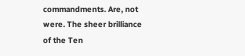commandments. Are, not were. The sheer brilliance of the Ten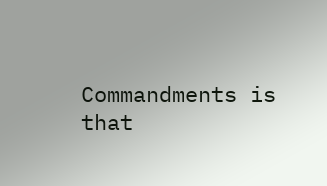Commandments is that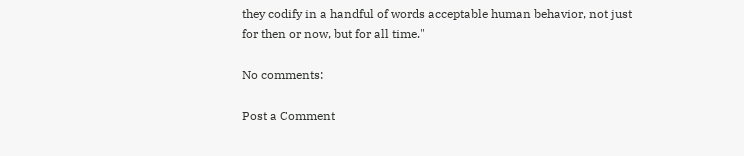they codify in a handful of words acceptable human behavior, not just for then or now, but for all time."

No comments:

Post a Comment